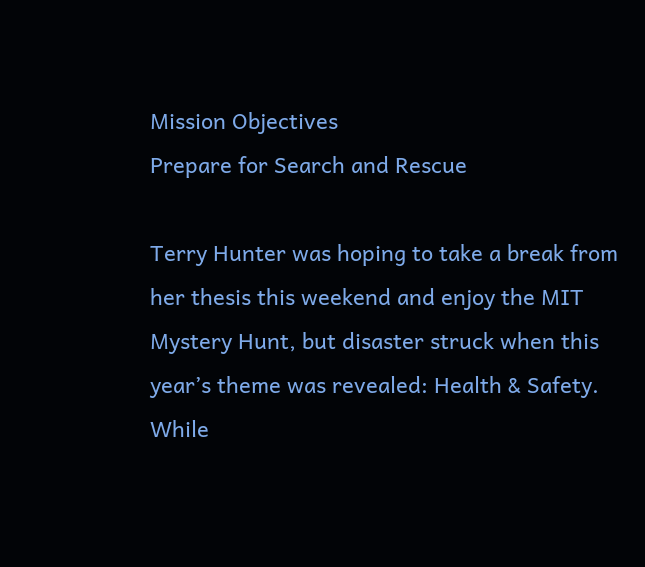Mission Objectives
Prepare for Search and Rescue

Terry Hunter was hoping to take a break from her thesis this weekend and enjoy the MIT Mystery Hunt, but disaster struck when this year’s theme was revealed: Health & Safety. While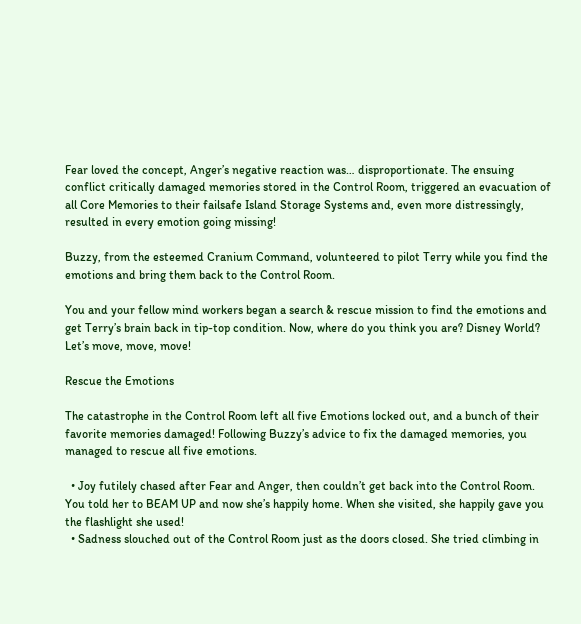Fear loved the concept, Anger’s negative reaction was… disproportionate. The ensuing conflict critically damaged memories stored in the Control Room, triggered an evacuation of all Core Memories to their failsafe Island Storage Systems and, even more distressingly, resulted in every emotion going missing!

Buzzy, from the esteemed Cranium Command, volunteered to pilot Terry while you find the emotions and bring them back to the Control Room.

You and your fellow mind workers began a search & rescue mission to find the emotions and get Terry’s brain back in tip-top condition. Now, where do you think you are? Disney World? Let’s move, move, move!

Rescue the Emotions

The catastrophe in the Control Room left all five Emotions locked out, and a bunch of their favorite memories damaged! Following Buzzy’s advice to fix the damaged memories, you managed to rescue all five emotions.

  • Joy futilely chased after Fear and Anger, then couldn’t get back into the Control Room. You told her to BEAM UP and now she’s happily home. When she visited, she happily gave you the flashlight she used!
  • Sadness slouched out of the Control Room just as the doors closed. She tried climbing in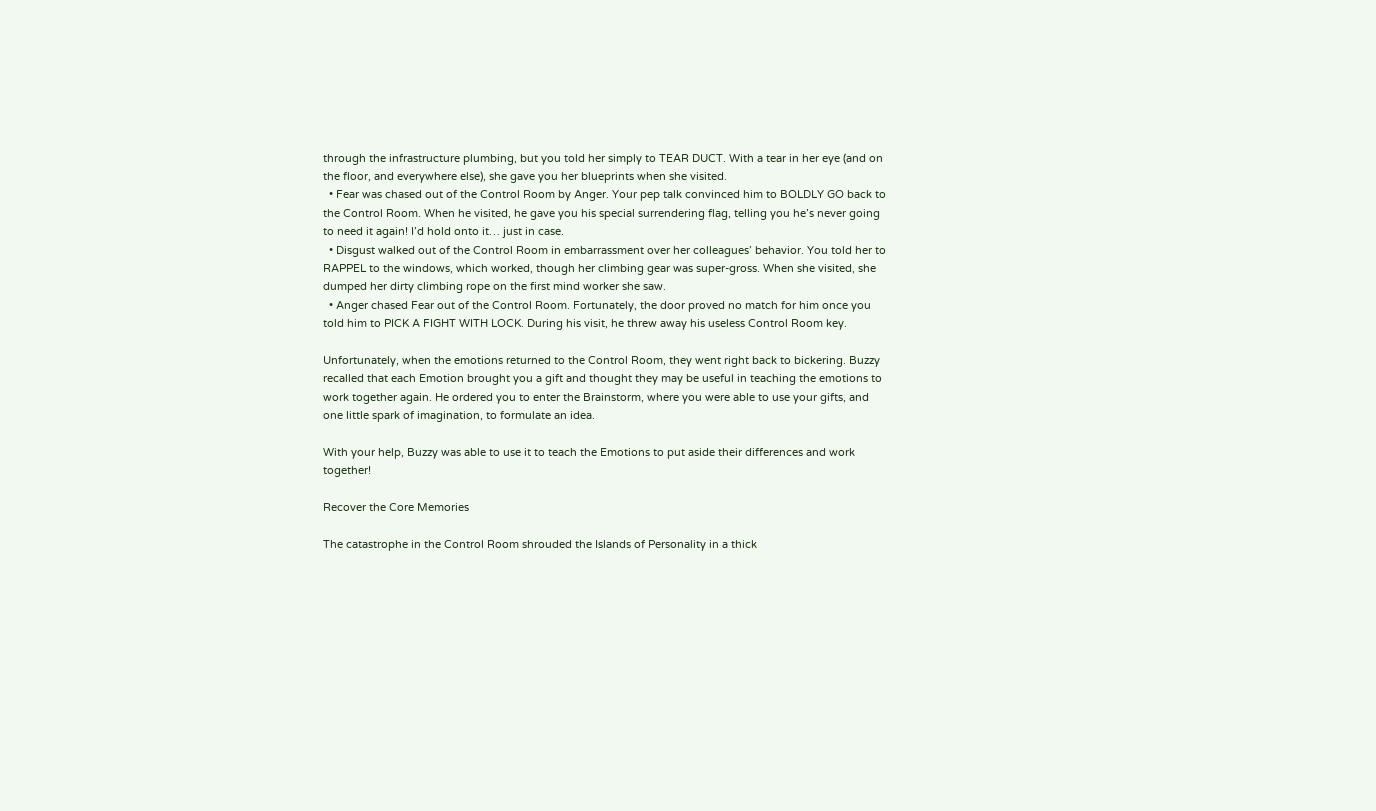through the infrastructure plumbing, but you told her simply to TEAR DUCT. With a tear in her eye (and on the floor, and everywhere else), she gave you her blueprints when she visited.
  • Fear was chased out of the Control Room by Anger. Your pep talk convinced him to BOLDLY GO back to the Control Room. When he visited, he gave you his special surrendering flag, telling you he’s never going to need it again! I’d hold onto it… just in case.
  • Disgust walked out of the Control Room in embarrassment over her colleagues’ behavior. You told her to RAPPEL to the windows, which worked, though her climbing gear was super-gross. When she visited, she dumped her dirty climbing rope on the first mind worker she saw.
  • Anger chased Fear out of the Control Room. Fortunately, the door proved no match for him once you told him to PICK A FIGHT WITH LOCK. During his visit, he threw away his useless Control Room key.

Unfortunately, when the emotions returned to the Control Room, they went right back to bickering. Buzzy recalled that each Emotion brought you a gift and thought they may be useful in teaching the emotions to work together again. He ordered you to enter the Brainstorm, where you were able to use your gifts, and one little spark of imagination, to formulate an idea.

With your help, Buzzy was able to use it to teach the Emotions to put aside their differences and work together!

Recover the Core Memories

The catastrophe in the Control Room shrouded the Islands of Personality in a thick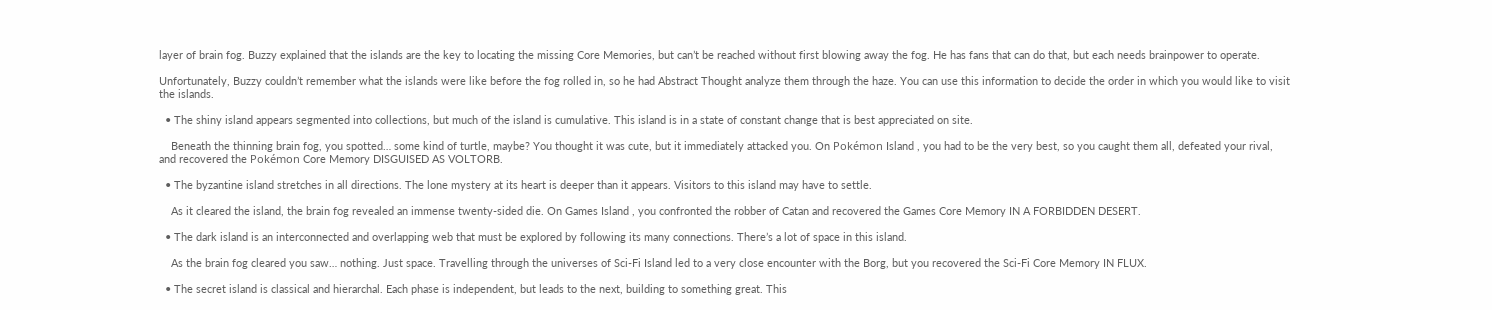layer of brain fog. Buzzy explained that the islands are the key to locating the missing Core Memories, but can’t be reached without first blowing away the fog. He has fans that can do that, but each needs brainpower to operate.

Unfortunately, Buzzy couldn’t remember what the islands were like before the fog rolled in, so he had Abstract Thought analyze them through the haze. You can use this information to decide the order in which you would like to visit the islands.

  • The shiny island appears segmented into collections, but much of the island is cumulative. This island is in a state of constant change that is best appreciated on site.

    Beneath the thinning brain fog, you spotted… some kind of turtle, maybe? You thought it was cute, but it immediately attacked you. On Pokémon Island , you had to be the very best, so you caught them all, defeated your rival, and recovered the Pokémon Core Memory DISGUISED AS VOLTORB.

  • The byzantine island stretches in all directions. The lone mystery at its heart is deeper than it appears. Visitors to this island may have to settle.

    As it cleared the island, the brain fog revealed an immense twenty-sided die. On Games Island , you confronted the robber of Catan and recovered the Games Core Memory IN A FORBIDDEN DESERT.

  • The dark island is an interconnected and overlapping web that must be explored by following its many connections. There’s a lot of space in this island.

    As the brain fog cleared you saw… nothing. Just space. Travelling through the universes of Sci-Fi Island led to a very close encounter with the Borg, but you recovered the Sci-Fi Core Memory IN FLUX.

  • The secret island is classical and hierarchal. Each phase is independent, but leads to the next, building to something great. This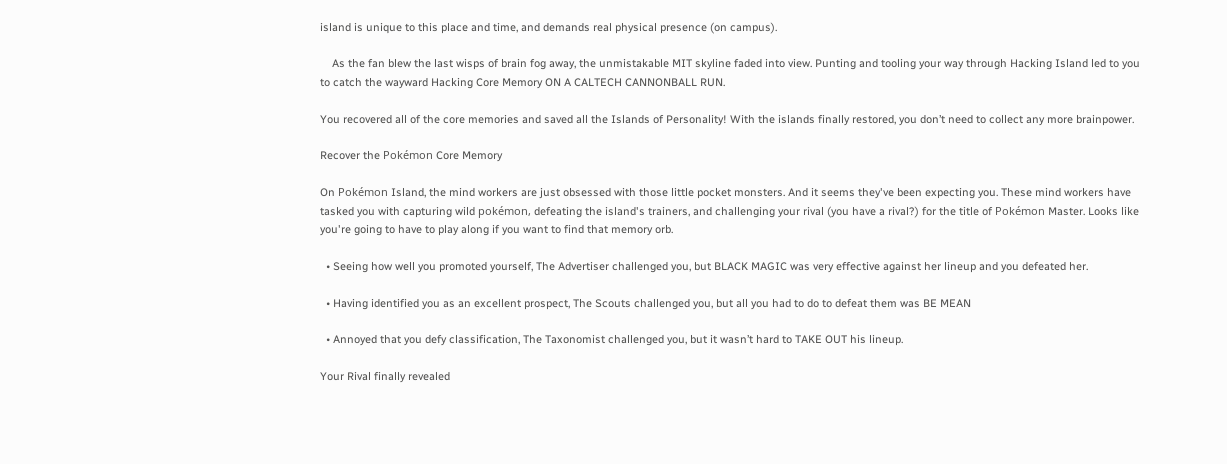island is unique to this place and time, and demands real physical presence (on campus).

    As the fan blew the last wisps of brain fog away, the unmistakable MIT skyline faded into view. Punting and tooling your way through Hacking Island led to you to catch the wayward Hacking Core Memory ON A CALTECH CANNONBALL RUN.

You recovered all of the core memories and saved all the Islands of Personality! With the islands finally restored, you don’t need to collect any more brainpower.

Recover the Pokémon Core Memory

On Pokémon Island, the mind workers are just obsessed with those little pocket monsters. And it seems they've been expecting you. These mind workers have tasked you with capturing wild pokémon, defeating the island's trainers, and challenging your rival (you have a rival?) for the title of Pokémon Master. Looks like you're going to have to play along if you want to find that memory orb.

  • Seeing how well you promoted yourself, The Advertiser challenged you, but BLACK MAGIC was very effective against her lineup and you defeated her.

  • Having identified you as an excellent prospect, The Scouts challenged you, but all you had to do to defeat them was BE MEAN

  • Annoyed that you defy classification, The Taxonomist challenged you, but it wasn’t hard to TAKE OUT his lineup.

Your Rival finally revealed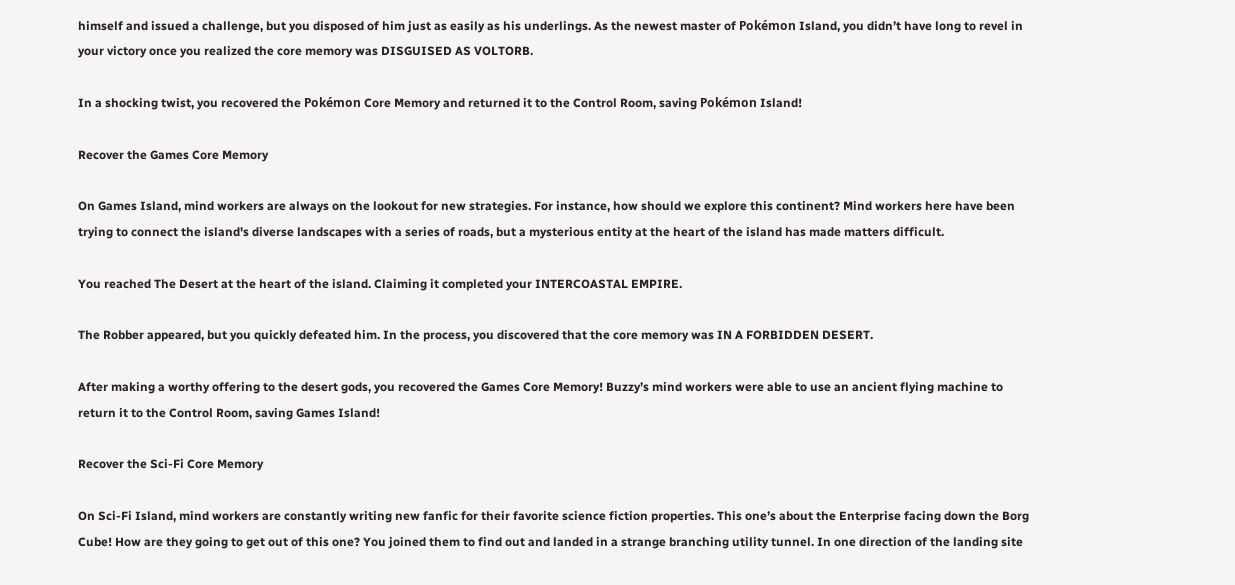himself and issued a challenge, but you disposed of him just as easily as his underlings. As the newest master of Pokémon Island, you didn’t have long to revel in your victory once you realized the core memory was DISGUISED AS VOLTORB.

In a shocking twist, you recovered the Pokémon Core Memory and returned it to the Control Room, saving Pokémon Island!

Recover the Games Core Memory

On Games Island, mind workers are always on the lookout for new strategies. For instance, how should we explore this continent? Mind workers here have been trying to connect the island's diverse landscapes with a series of roads, but a mysterious entity at the heart of the island has made matters difficult.

You reached The Desert at the heart of the island. Claiming it completed your INTERCOASTAL EMPIRE.

The Robber appeared, but you quickly defeated him. In the process, you discovered that the core memory was IN A FORBIDDEN DESERT.

After making a worthy offering to the desert gods, you recovered the Games Core Memory! Buzzy’s mind workers were able to use an ancient flying machine to return it to the Control Room, saving Games Island!

Recover the Sci-Fi Core Memory

On Sci-Fi Island, mind workers are constantly writing new fanfic for their favorite science fiction properties. This one’s about the Enterprise facing down the Borg Cube! How are they going to get out of this one? You joined them to find out and landed in a strange branching utility tunnel. In one direction of the landing site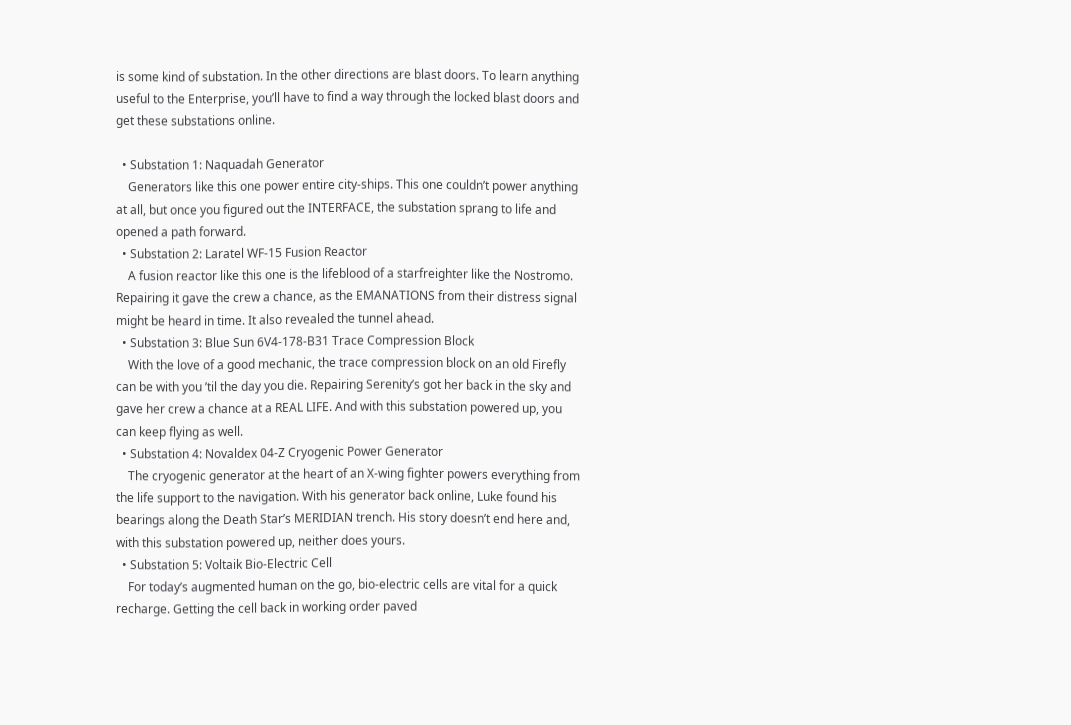is some kind of substation. In the other directions are blast doors. To learn anything useful to the Enterprise, you’ll have to find a way through the locked blast doors and get these substations online.

  • Substation 1: Naquadah Generator
    Generators like this one power entire city-ships. This one couldn’t power anything at all, but once you figured out the INTERFACE, the substation sprang to life and opened a path forward.
  • Substation 2: Laratel WF-15 Fusion Reactor
    A fusion reactor like this one is the lifeblood of a starfreighter like the Nostromo. Repairing it gave the crew a chance, as the EMANATIONS from their distress signal might be heard in time. It also revealed the tunnel ahead.
  • Substation 3: Blue Sun 6V4-178-B31 Trace Compression Block
    With the love of a good mechanic, the trace compression block on an old Firefly can be with you ’til the day you die. Repairing Serenity’s got her back in the sky and gave her crew a chance at a REAL LIFE. And with this substation powered up, you can keep flying as well.
  • Substation 4: Novaldex 04-Z Cryogenic Power Generator
    The cryogenic generator at the heart of an X-wing fighter powers everything from the life support to the navigation. With his generator back online, Luke found his bearings along the Death Star’s MERIDIAN trench. His story doesn’t end here and, with this substation powered up, neither does yours.
  • Substation 5: Voltaik Bio-Electric Cell
    For today’s augmented human on the go, bio-electric cells are vital for a quick recharge. Getting the cell back in working order paved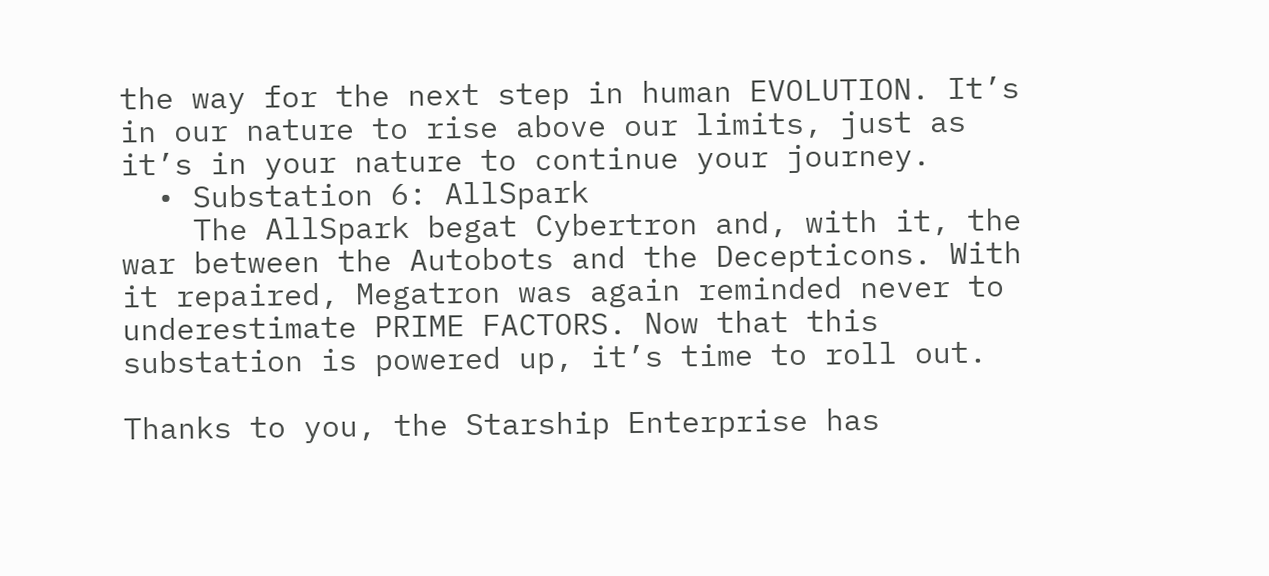the way for the next step in human EVOLUTION. It’s in our nature to rise above our limits, just as it’s in your nature to continue your journey.
  • Substation 6: AllSpark
    The AllSpark begat Cybertron and, with it, the war between the Autobots and the Decepticons. With it repaired, Megatron was again reminded never to underestimate PRIME FACTORS. Now that this substation is powered up, it’s time to roll out.

Thanks to you, the Starship Enterprise has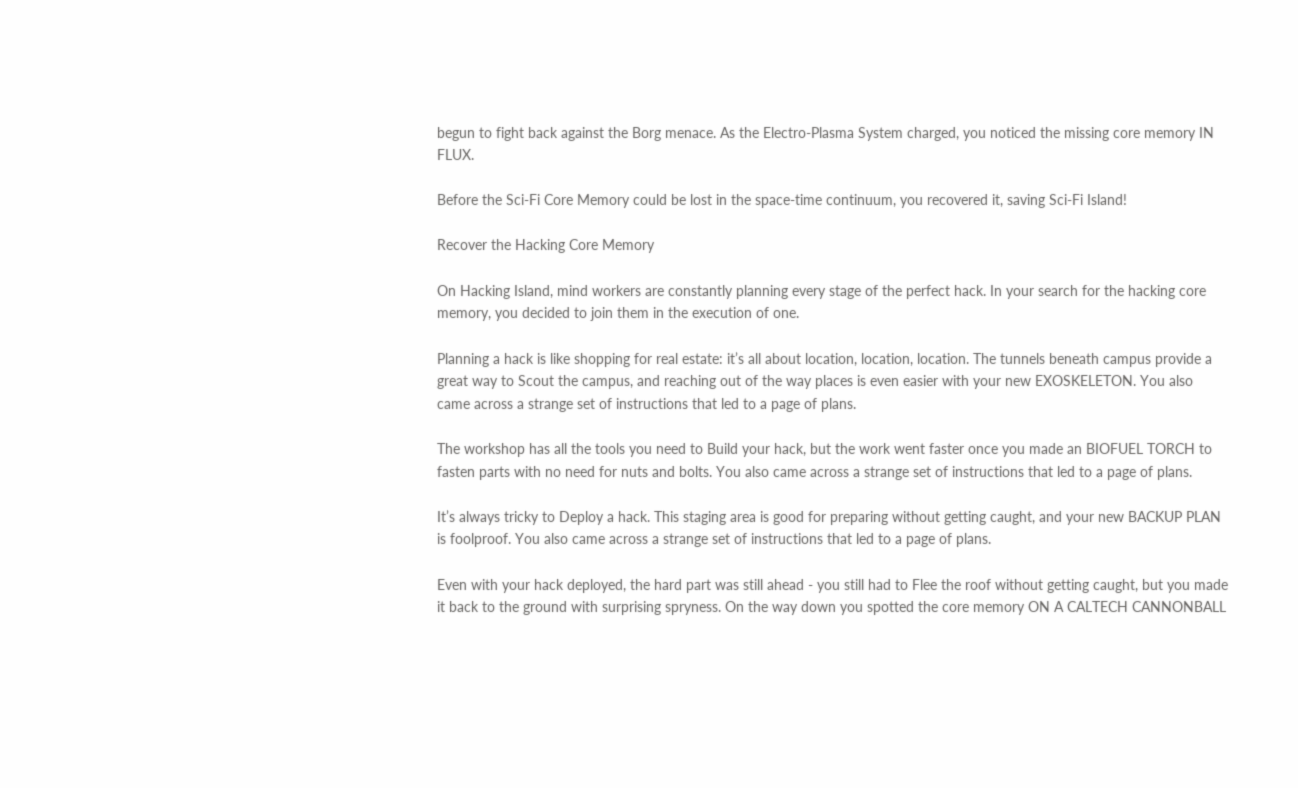begun to fight back against the Borg menace. As the Electro-Plasma System charged, you noticed the missing core memory IN FLUX.

Before the Sci-Fi Core Memory could be lost in the space-time continuum, you recovered it, saving Sci-Fi Island!

Recover the Hacking Core Memory

On Hacking Island, mind workers are constantly planning every stage of the perfect hack. In your search for the hacking core memory, you decided to join them in the execution of one.

Planning a hack is like shopping for real estate: it’s all about location, location, location. The tunnels beneath campus provide a great way to Scout the campus, and reaching out of the way places is even easier with your new EXOSKELETON. You also came across a strange set of instructions that led to a page of plans.

The workshop has all the tools you need to Build your hack, but the work went faster once you made an BIOFUEL TORCH to fasten parts with no need for nuts and bolts. You also came across a strange set of instructions that led to a page of plans.

It’s always tricky to Deploy a hack. This staging area is good for preparing without getting caught, and your new BACKUP PLAN is foolproof. You also came across a strange set of instructions that led to a page of plans.

Even with your hack deployed, the hard part was still ahead - you still had to Flee the roof without getting caught, but you made it back to the ground with surprising spryness. On the way down you spotted the core memory ON A CALTECH CANNONBALL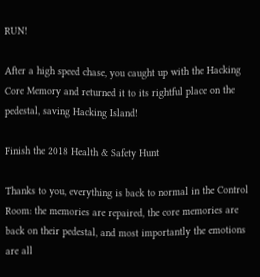RUN!

After a high speed chase, you caught up with the Hacking Core Memory and returned it to its rightful place on the pedestal, saving Hacking Island!

Finish the 2018 Health & Safety Hunt

Thanks to you, everything is back to normal in the Control Room: the memories are repaired, the core memories are back on their pedestal, and most importantly the emotions are all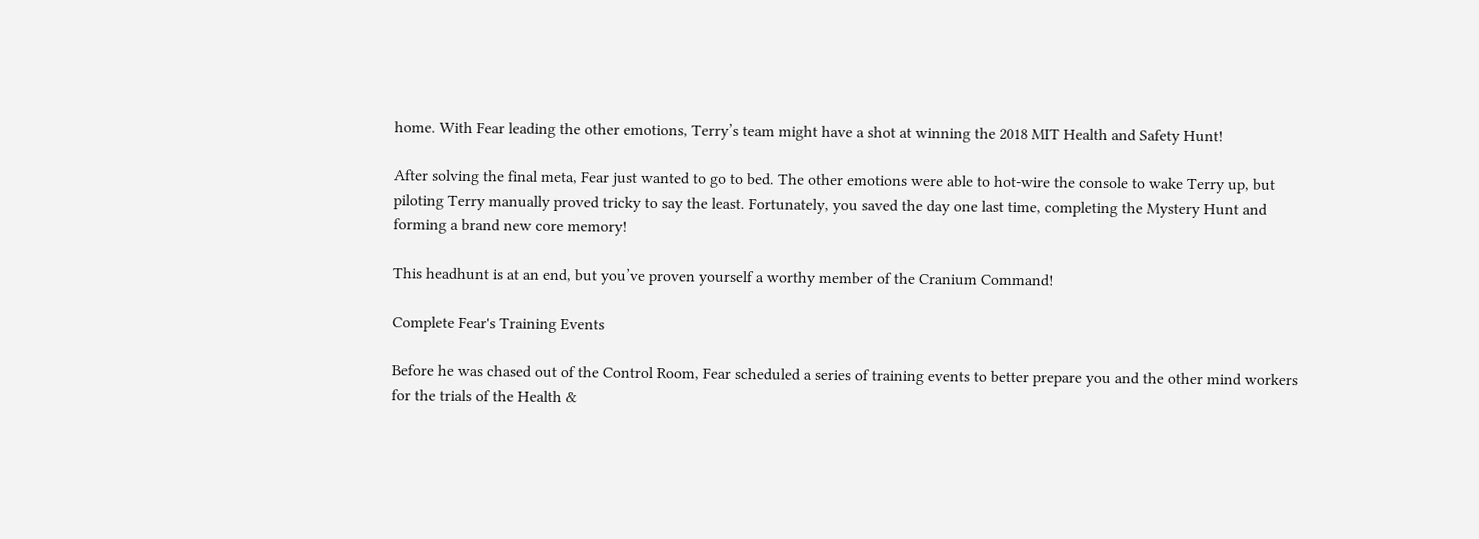home. With Fear leading the other emotions, Terry’s team might have a shot at winning the 2018 MIT Health and Safety Hunt!

After solving the final meta, Fear just wanted to go to bed. The other emotions were able to hot-wire the console to wake Terry up, but piloting Terry manually proved tricky to say the least. Fortunately, you saved the day one last time, completing the Mystery Hunt and forming a brand new core memory!

This headhunt is at an end, but you’ve proven yourself a worthy member of the Cranium Command!

Complete Fear's Training Events

Before he was chased out of the Control Room, Fear scheduled a series of training events to better prepare you and the other mind workers for the trials of the Health &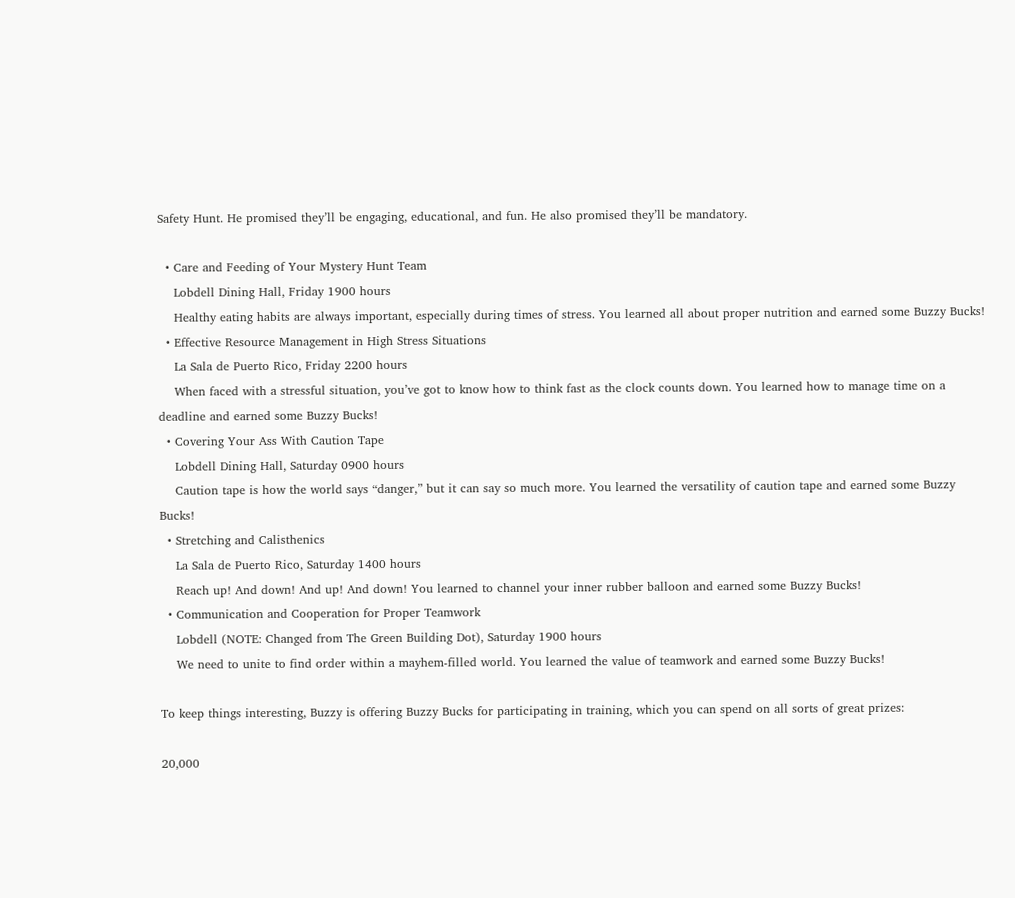Safety Hunt. He promised they’ll be engaging, educational, and fun. He also promised they’ll be mandatory.

  • Care and Feeding of Your Mystery Hunt Team
    Lobdell Dining Hall, Friday 1900 hours
    Healthy eating habits are always important, especially during times of stress. You learned all about proper nutrition and earned some Buzzy Bucks!
  • Effective Resource Management in High Stress Situations
    La Sala de Puerto Rico, Friday 2200 hours
    When faced with a stressful situation, you’ve got to know how to think fast as the clock counts down. You learned how to manage time on a deadline and earned some Buzzy Bucks!
  • Covering Your Ass With Caution Tape
    Lobdell Dining Hall, Saturday 0900 hours
    Caution tape is how the world says “danger,” but it can say so much more. You learned the versatility of caution tape and earned some Buzzy Bucks!
  • Stretching and Calisthenics
    La Sala de Puerto Rico, Saturday 1400 hours
    Reach up! And down! And up! And down! You learned to channel your inner rubber balloon and earned some Buzzy Bucks!
  • Communication and Cooperation for Proper Teamwork
    Lobdell (NOTE: Changed from The Green Building Dot), Saturday 1900 hours
    We need to unite to find order within a mayhem-filled world. You learned the value of teamwork and earned some Buzzy Bucks!

To keep things interesting, Buzzy is offering Buzzy Bucks for participating in training, which you can spend on all sorts of great prizes:

20,000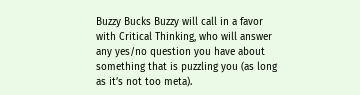Buzzy Bucks Buzzy will call in a favor with Critical Thinking, who will answer any yes/no question you have about something that is puzzling you (as long as it’s not too meta).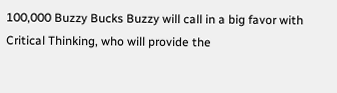100,000 Buzzy Bucks Buzzy will call in a big favor with Critical Thinking, who will provide the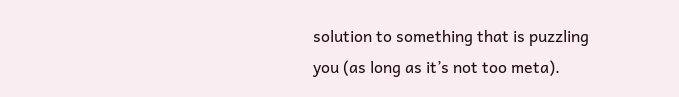solution to something that is puzzling you (as long as it’s not too meta).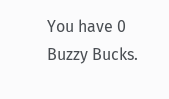You have 0 Buzzy Bucks.